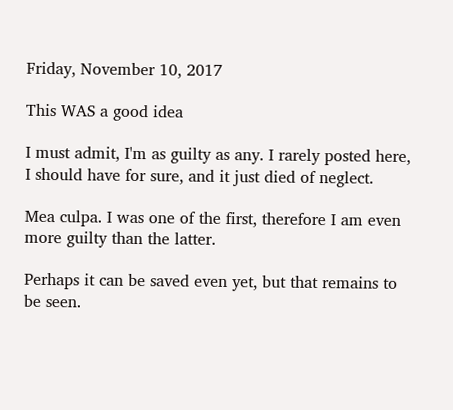Friday, November 10, 2017

This WAS a good idea

I must admit, I'm as guilty as any. I rarely posted here, I should have for sure, and it just died of neglect.

Mea culpa. I was one of the first, therefore I am even more guilty than the latter.

Perhaps it can be saved even yet, but that remains to be seen.